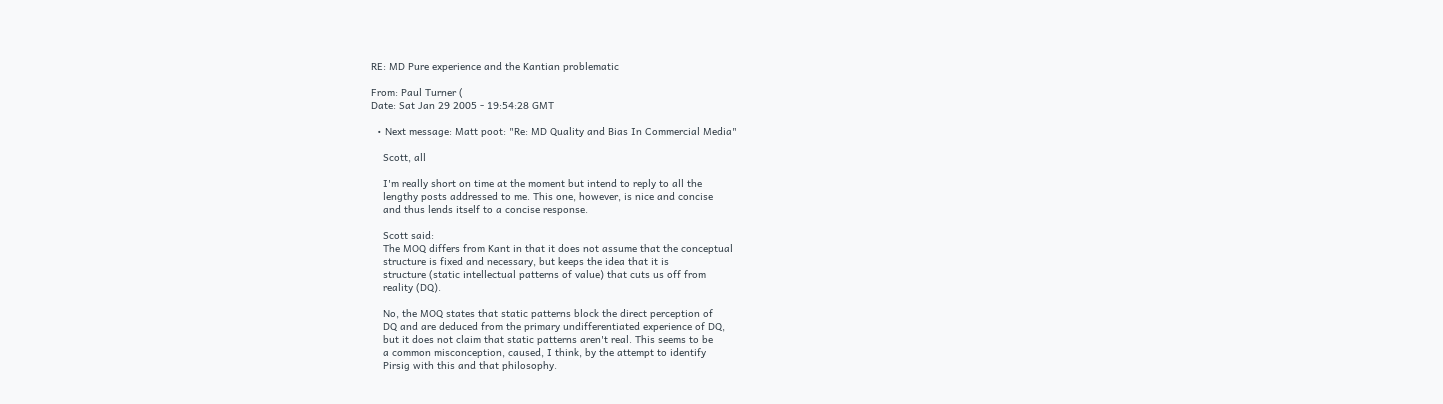RE: MD Pure experience and the Kantian problematic

From: Paul Turner (
Date: Sat Jan 29 2005 - 19:54:28 GMT

  • Next message: Matt poot: "Re: MD Quality and Bias In Commercial Media"

    Scott, all

    I'm really short on time at the moment but intend to reply to all the
    lengthy posts addressed to me. This one, however, is nice and concise
    and thus lends itself to a concise response.

    Scott said:
    The MOQ differs from Kant in that it does not assume that the conceptual
    structure is fixed and necessary, but keeps the idea that it is
    structure (static intellectual patterns of value) that cuts us off from
    reality (DQ).

    No, the MOQ states that static patterns block the direct perception of
    DQ and are deduced from the primary undifferentiated experience of DQ,
    but it does not claim that static patterns aren't real. This seems to be
    a common misconception, caused, I think, by the attempt to identify
    Pirsig with this and that philosophy.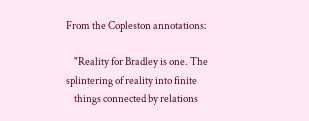From the Copleston annotations:

    "Reality for Bradley is one. The splintering of reality into finite
    things connected by relations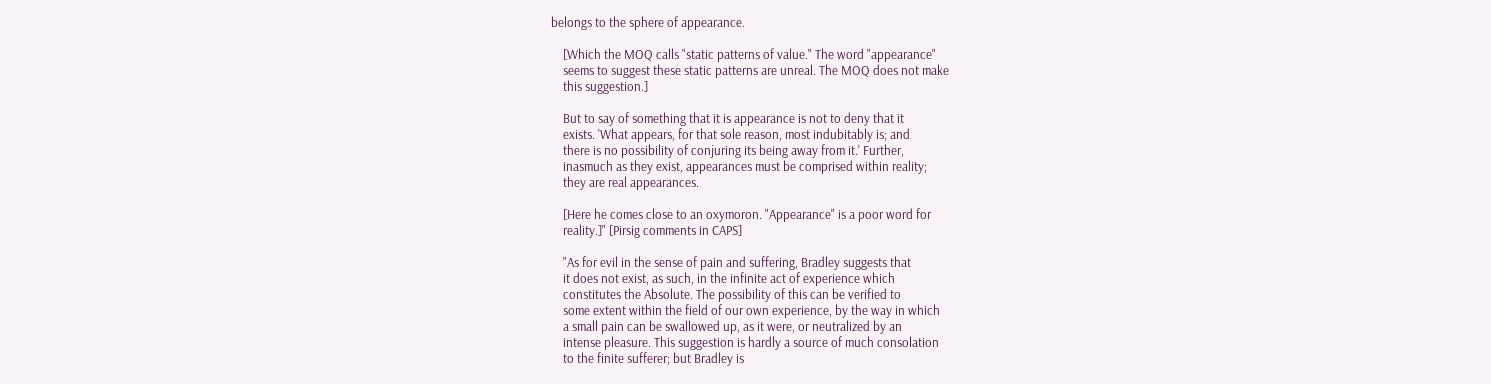belongs to the sphere of appearance.

    [Which the MOQ calls "static patterns of value." The word "appearance"
    seems to suggest these static patterns are unreal. The MOQ does not make
    this suggestion.]

    But to say of something that it is appearance is not to deny that it
    exists. 'What appears, for that sole reason, most indubitably is; and
    there is no possibility of conjuring its being away from it.' Further,
    inasmuch as they exist, appearances must be comprised within reality;
    they are real appearances.

    [Here he comes close to an oxymoron. "Appearance" is a poor word for
    reality.]" [Pirsig comments in CAPS]

    "As for evil in the sense of pain and suffering, Bradley suggests that
    it does not exist, as such, in the infinite act of experience which
    constitutes the Absolute. The possibility of this can be verified to
    some extent within the field of our own experience, by the way in which
    a small pain can be swallowed up, as it were, or neutralized by an
    intense pleasure. This suggestion is hardly a source of much consolation
    to the finite sufferer; but Bradley is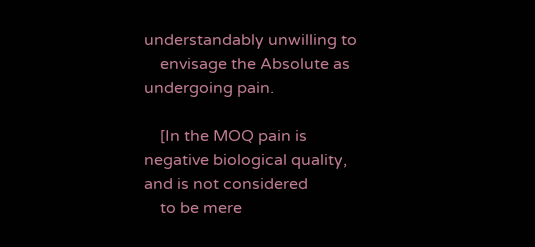understandably unwilling to
    envisage the Absolute as undergoing pain.

    [In the MOQ pain is negative biological quality, and is not considered
    to be mere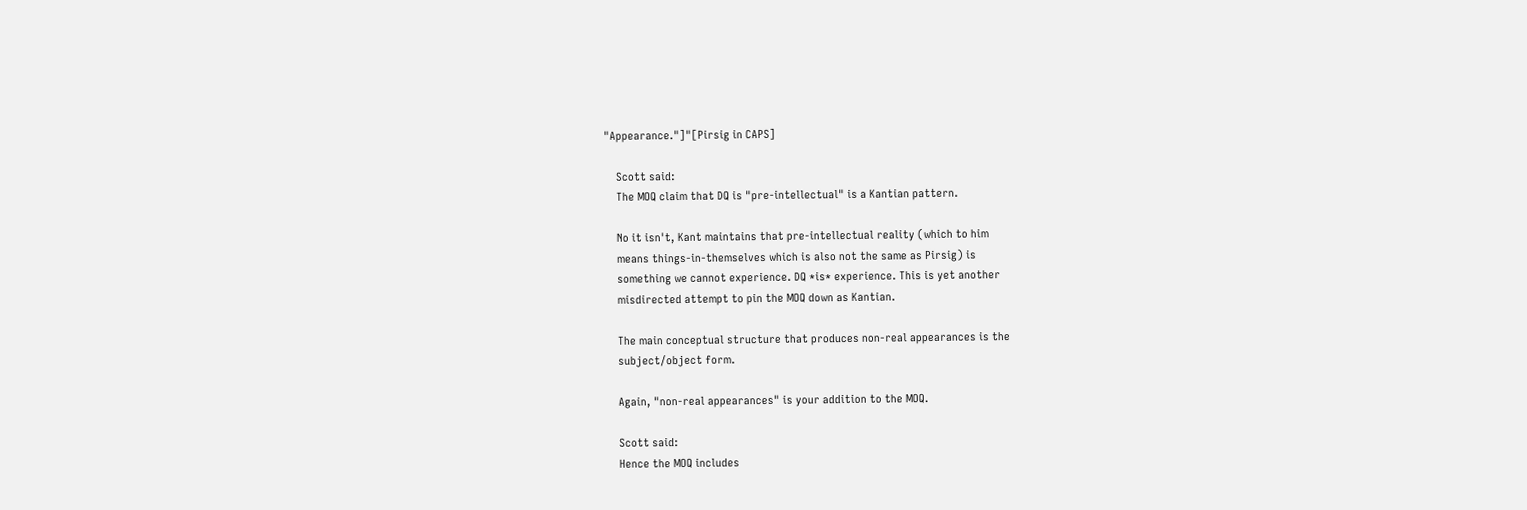"Appearance."]"[Pirsig in CAPS]

    Scott said:
    The MOQ claim that DQ is "pre-intellectual" is a Kantian pattern.

    No it isn't, Kant maintains that pre-intellectual reality (which to him
    means things-in-themselves which is also not the same as Pirsig) is
    something we cannot experience. DQ *is* experience. This is yet another
    misdirected attempt to pin the MOQ down as Kantian.

    The main conceptual structure that produces non-real appearances is the
    subject/object form.

    Again, "non-real appearances" is your addition to the MOQ.

    Scott said:
    Hence the MOQ includes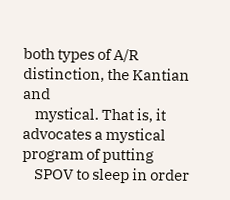both types of A/R distinction, the Kantian and
    mystical. That is, it advocates a mystical program of putting
    SPOV to sleep in order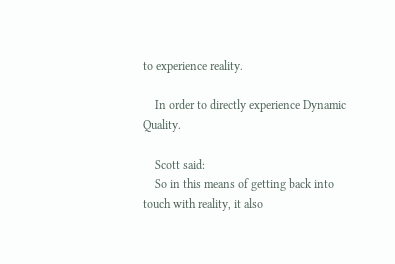to experience reality.

    In order to directly experience Dynamic Quality.

    Scott said:
    So in this means of getting back into touch with reality, it also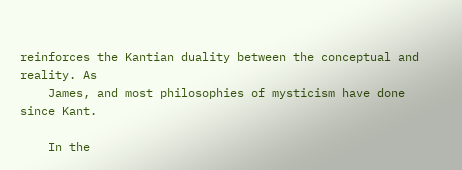reinforces the Kantian duality between the conceptual and reality. As
    James, and most philosophies of mysticism have done since Kant.

    In the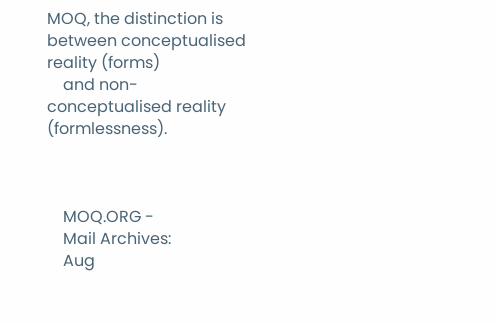MOQ, the distinction is between conceptualised reality (forms)
    and non-conceptualised reality (formlessness).



    MOQ.ORG -
    Mail Archives:
    Aug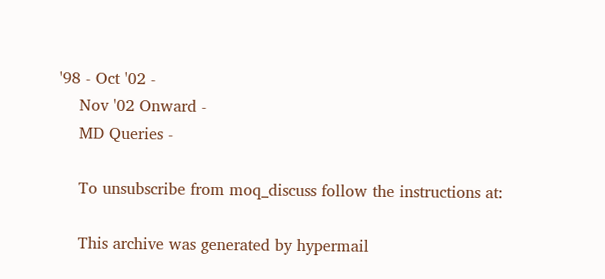'98 - Oct '02 -
    Nov '02 Onward -
    MD Queries -

    To unsubscribe from moq_discuss follow the instructions at:

    This archive was generated by hypermail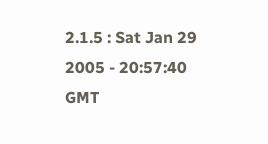2.1.5 : Sat Jan 29 2005 - 20:57:40 GMT